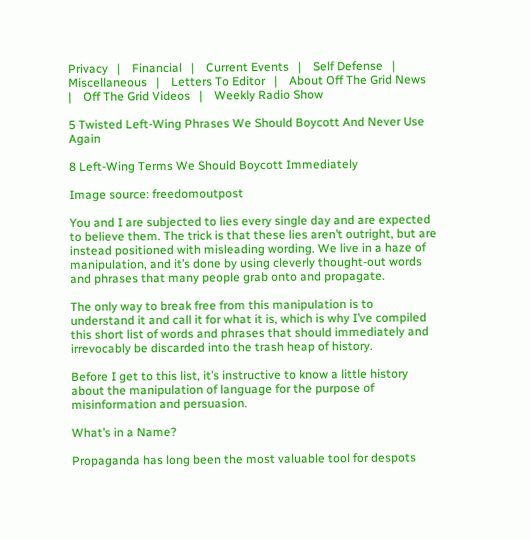Privacy   |    Financial   |    Current Events   |    Self Defense   |    Miscellaneous   |    Letters To Editor   |    About Off The Grid News   |    Off The Grid Videos   |    Weekly Radio Show

5 Twisted Left-Wing Phrases We Should Boycott And Never Use Again

8 Left-Wing Terms We Should Boycott Immediately

Image source: freedomoutpost

You and I are subjected to lies every single day and are expected to believe them. The trick is that these lies aren’t outright, but are instead positioned with misleading wording. We live in a haze of manipulation, and it’s done by using cleverly thought-out words and phrases that many people grab onto and propagate.

The only way to break free from this manipulation is to understand it and call it for what it is, which is why I’ve compiled this short list of words and phrases that should immediately and irrevocably be discarded into the trash heap of history.

Before I get to this list, it’s instructive to know a little history about the manipulation of language for the purpose of misinformation and persuasion.

What’s in a Name?

Propaganda has long been the most valuable tool for despots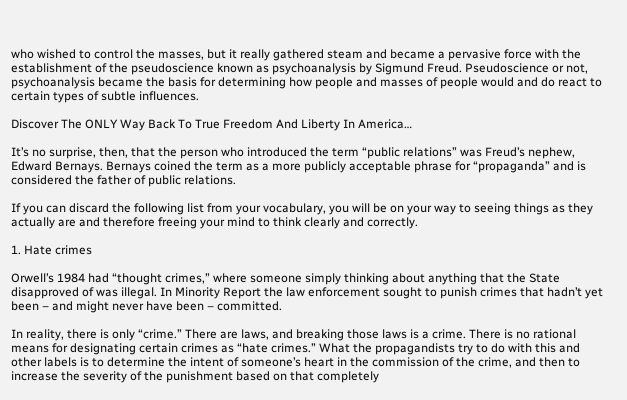who wished to control the masses, but it really gathered steam and became a pervasive force with the establishment of the pseudoscience known as psychoanalysis by Sigmund Freud. Pseudoscience or not, psychoanalysis became the basis for determining how people and masses of people would and do react to certain types of subtle influences.

Discover The ONLY Way Back To True Freedom And Liberty In America…

It’s no surprise, then, that the person who introduced the term “public relations” was Freud’s nephew, Edward Bernays. Bernays coined the term as a more publicly acceptable phrase for “propaganda” and is considered the father of public relations.

If you can discard the following list from your vocabulary, you will be on your way to seeing things as they actually are and therefore freeing your mind to think clearly and correctly.

1. Hate crimes

Orwell’s 1984 had “thought crimes,” where someone simply thinking about anything that the State disapproved of was illegal. In Minority Report the law enforcement sought to punish crimes that hadn’t yet been – and might never have been – committed.

In reality, there is only “crime.” There are laws, and breaking those laws is a crime. There is no rational means for designating certain crimes as “hate crimes.” What the propagandists try to do with this and other labels is to determine the intent of someone’s heart in the commission of the crime, and then to increase the severity of the punishment based on that completely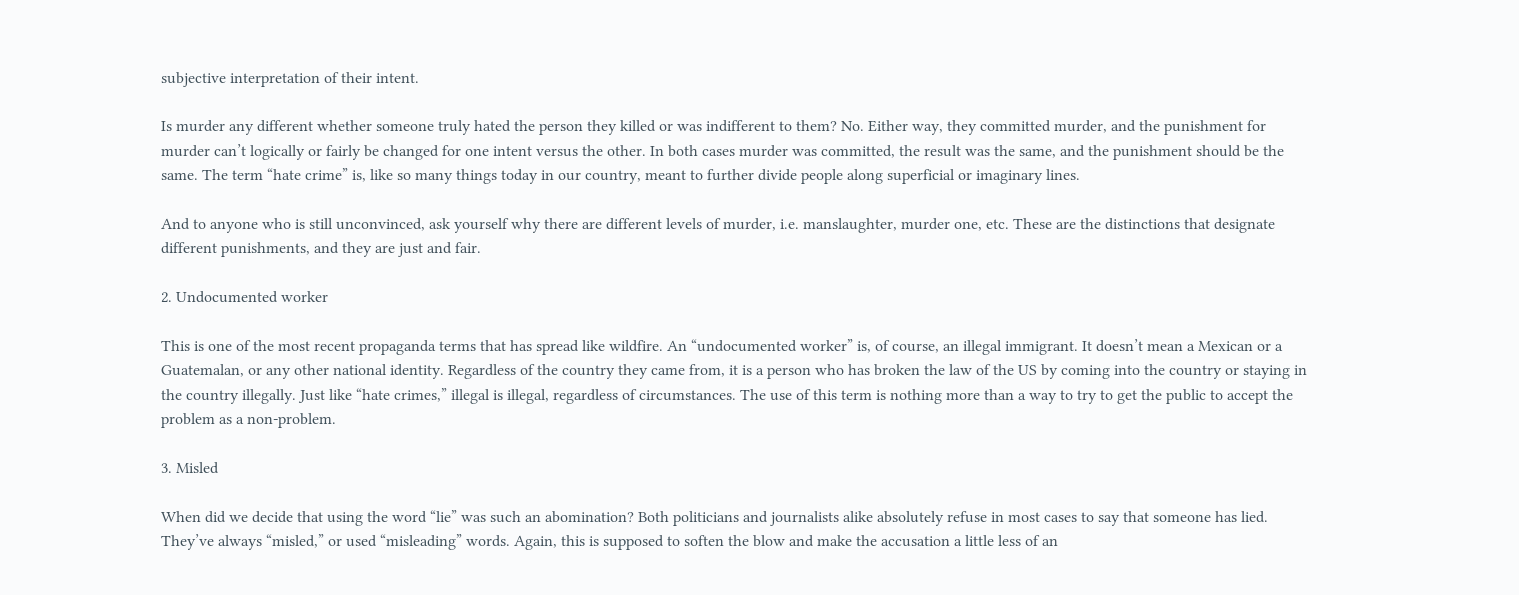subjective interpretation of their intent.

Is murder any different whether someone truly hated the person they killed or was indifferent to them? No. Either way, they committed murder, and the punishment for murder can’t logically or fairly be changed for one intent versus the other. In both cases murder was committed, the result was the same, and the punishment should be the same. The term “hate crime” is, like so many things today in our country, meant to further divide people along superficial or imaginary lines.

And to anyone who is still unconvinced, ask yourself why there are different levels of murder, i.e. manslaughter, murder one, etc. These are the distinctions that designate different punishments, and they are just and fair.

2. Undocumented worker

This is one of the most recent propaganda terms that has spread like wildfire. An “undocumented worker” is, of course, an illegal immigrant. It doesn’t mean a Mexican or a Guatemalan, or any other national identity. Regardless of the country they came from, it is a person who has broken the law of the US by coming into the country or staying in the country illegally. Just like “hate crimes,” illegal is illegal, regardless of circumstances. The use of this term is nothing more than a way to try to get the public to accept the problem as a non-problem.

3. Misled

When did we decide that using the word “lie” was such an abomination? Both politicians and journalists alike absolutely refuse in most cases to say that someone has lied. They’ve always “misled,” or used “misleading” words. Again, this is supposed to soften the blow and make the accusation a little less of an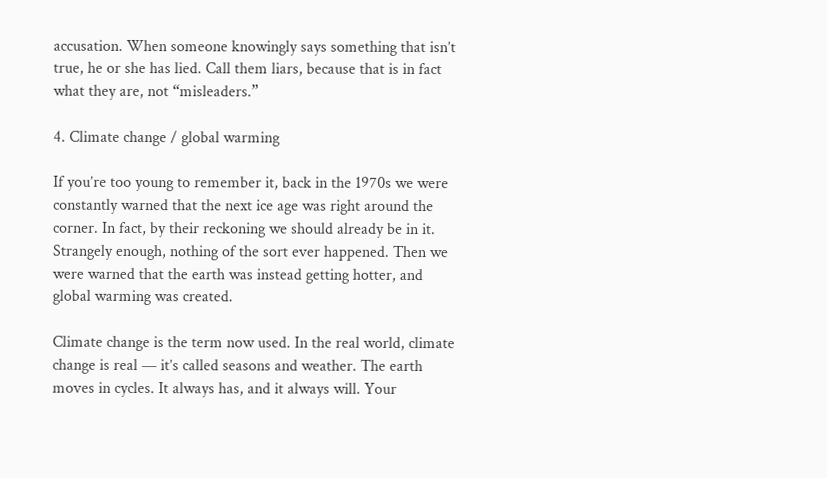accusation. When someone knowingly says something that isn’t true, he or she has lied. Call them liars, because that is in fact what they are, not “misleaders.”

4. Climate change / global warming

If you’re too young to remember it, back in the 1970s we were constantly warned that the next ice age was right around the corner. In fact, by their reckoning we should already be in it. Strangely enough, nothing of the sort ever happened. Then we were warned that the earth was instead getting hotter, and global warming was created.

Climate change is the term now used. In the real world, climate change is real — it’s called seasons and weather. The earth moves in cycles. It always has, and it always will. Your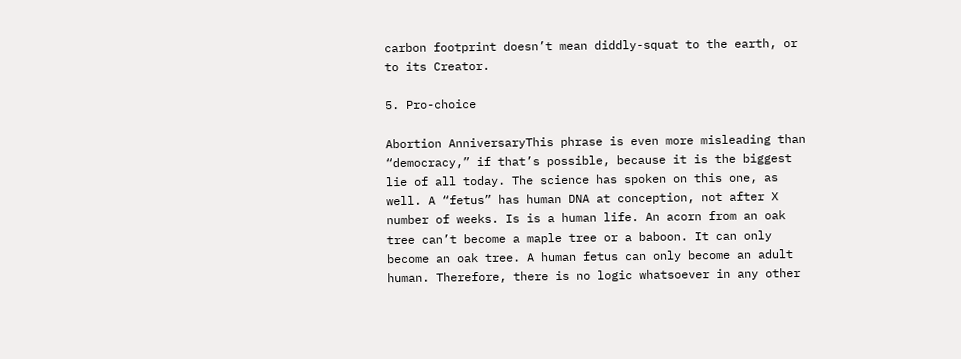carbon footprint doesn’t mean diddly-squat to the earth, or to its Creator.

5. Pro-choice

Abortion AnniversaryThis phrase is even more misleading than “democracy,” if that’s possible, because it is the biggest lie of all today. The science has spoken on this one, as well. A “fetus” has human DNA at conception, not after X number of weeks. Is is a human life. An acorn from an oak tree can’t become a maple tree or a baboon. It can only become an oak tree. A human fetus can only become an adult human. Therefore, there is no logic whatsoever in any other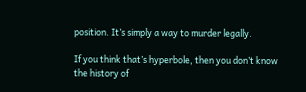position. It’s simply a way to murder legally.

If you think that’s hyperbole, then you don’t know the history of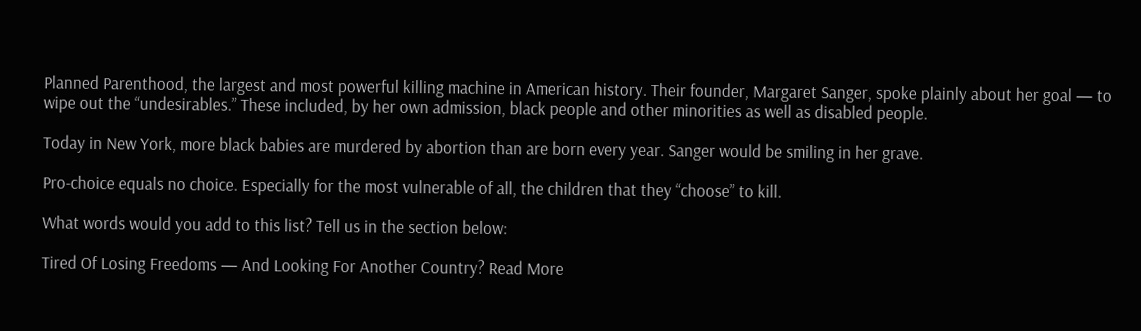Planned Parenthood, the largest and most powerful killing machine in American history. Their founder, Margaret Sanger, spoke plainly about her goal — to wipe out the “undesirables.” These included, by her own admission, black people and other minorities as well as disabled people.

Today in New York, more black babies are murdered by abortion than are born every year. Sanger would be smiling in her grave.

Pro-choice equals no choice. Especially for the most vulnerable of all, the children that they “choose” to kill.

What words would you add to this list? Tell us in the section below:

Tired Of Losing Freedoms — And Looking For Another Country? Read More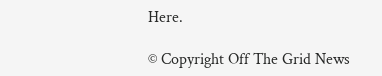Here.

© Copyright Off The Grid News